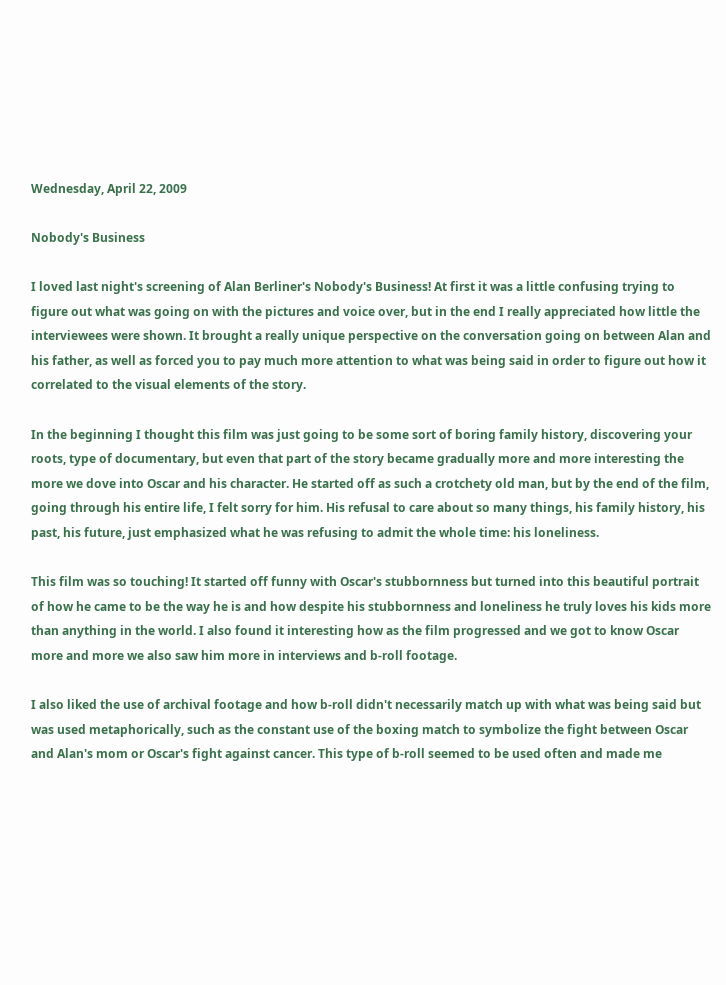Wednesday, April 22, 2009

Nobody's Business

I loved last night's screening of Alan Berliner's Nobody's Business! At first it was a little confusing trying to figure out what was going on with the pictures and voice over, but in the end I really appreciated how little the interviewees were shown. It brought a really unique perspective on the conversation going on between Alan and his father, as well as forced you to pay much more attention to what was being said in order to figure out how it correlated to the visual elements of the story.

In the beginning I thought this film was just going to be some sort of boring family history, discovering your roots, type of documentary, but even that part of the story became gradually more and more interesting the more we dove into Oscar and his character. He started off as such a crotchety old man, but by the end of the film, going through his entire life, I felt sorry for him. His refusal to care about so many things, his family history, his past, his future, just emphasized what he was refusing to admit the whole time: his loneliness.

This film was so touching! It started off funny with Oscar's stubbornness but turned into this beautiful portrait of how he came to be the way he is and how despite his stubbornness and loneliness he truly loves his kids more than anything in the world. I also found it interesting how as the film progressed and we got to know Oscar more and more we also saw him more in interviews and b-roll footage.

I also liked the use of archival footage and how b-roll didn't necessarily match up with what was being said but was used metaphorically, such as the constant use of the boxing match to symbolize the fight between Oscar and Alan's mom or Oscar's fight against cancer. This type of b-roll seemed to be used often and made me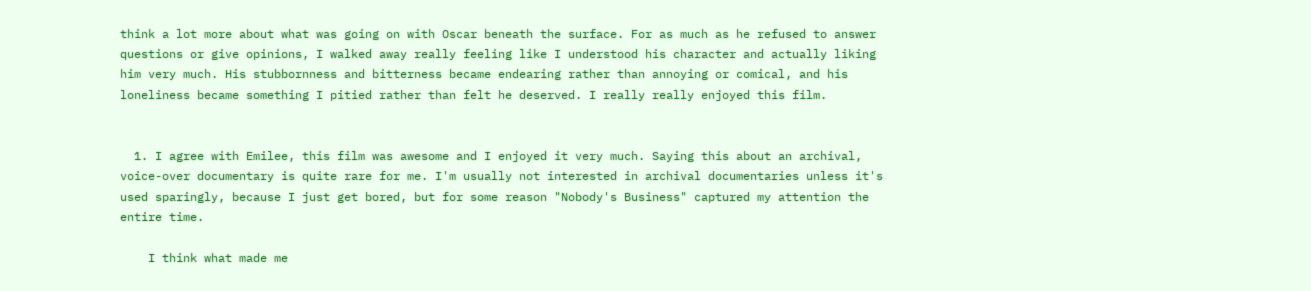think a lot more about what was going on with Oscar beneath the surface. For as much as he refused to answer questions or give opinions, I walked away really feeling like I understood his character and actually liking him very much. His stubbornness and bitterness became endearing rather than annoying or comical, and his loneliness became something I pitied rather than felt he deserved. I really really enjoyed this film.


  1. I agree with Emilee, this film was awesome and I enjoyed it very much. Saying this about an archival, voice-over documentary is quite rare for me. I'm usually not interested in archival documentaries unless it's used sparingly, because I just get bored, but for some reason "Nobody's Business" captured my attention the entire time.

    I think what made me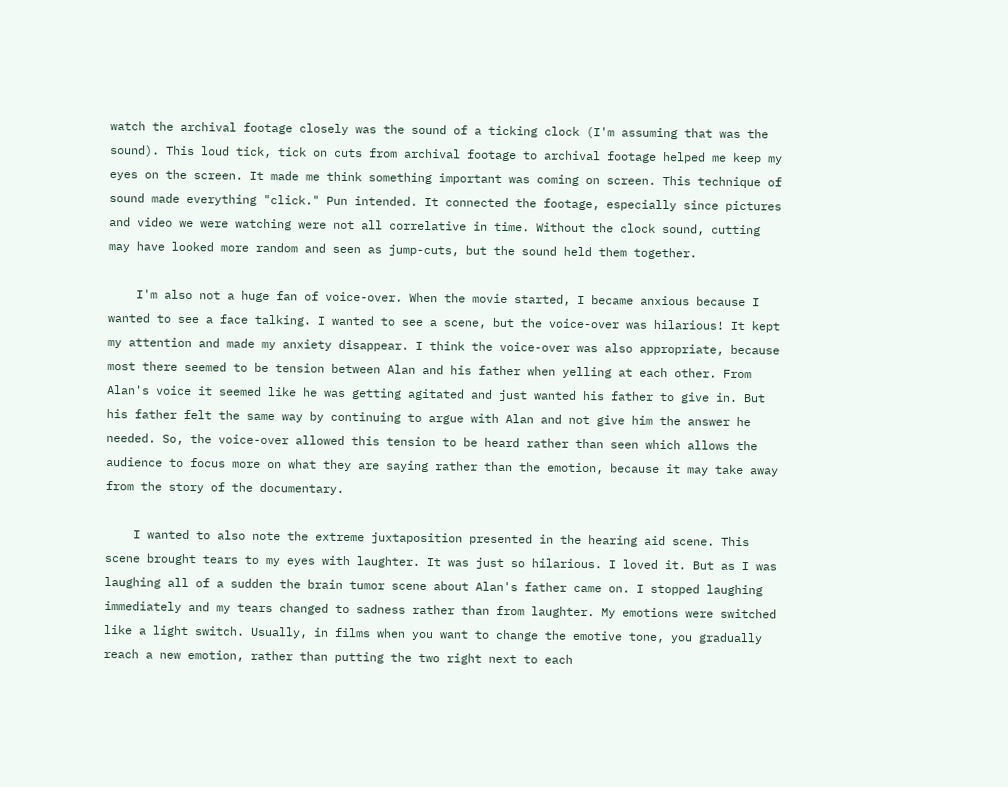watch the archival footage closely was the sound of a ticking clock (I'm assuming that was the sound). This loud tick, tick on cuts from archival footage to archival footage helped me keep my eyes on the screen. It made me think something important was coming on screen. This technique of sound made everything "click." Pun intended. It connected the footage, especially since pictures and video we were watching were not all correlative in time. Without the clock sound, cutting may have looked more random and seen as jump-cuts, but the sound held them together.

    I'm also not a huge fan of voice-over. When the movie started, I became anxious because I wanted to see a face talking. I wanted to see a scene, but the voice-over was hilarious! It kept my attention and made my anxiety disappear. I think the voice-over was also appropriate, because most there seemed to be tension between Alan and his father when yelling at each other. From Alan's voice it seemed like he was getting agitated and just wanted his father to give in. But his father felt the same way by continuing to argue with Alan and not give him the answer he needed. So, the voice-over allowed this tension to be heard rather than seen which allows the audience to focus more on what they are saying rather than the emotion, because it may take away from the story of the documentary.

    I wanted to also note the extreme juxtaposition presented in the hearing aid scene. This scene brought tears to my eyes with laughter. It was just so hilarious. I loved it. But as I was laughing all of a sudden the brain tumor scene about Alan's father came on. I stopped laughing immediately and my tears changed to sadness rather than from laughter. My emotions were switched like a light switch. Usually, in films when you want to change the emotive tone, you gradually reach a new emotion, rather than putting the two right next to each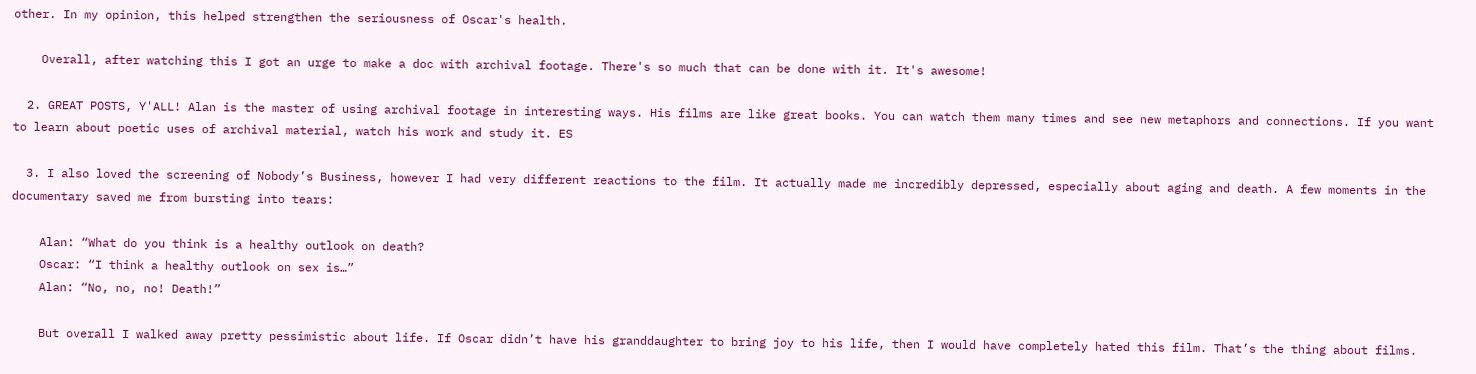other. In my opinion, this helped strengthen the seriousness of Oscar's health.

    Overall, after watching this I got an urge to make a doc with archival footage. There's so much that can be done with it. It's awesome!

  2. GREAT POSTS, Y'ALL! Alan is the master of using archival footage in interesting ways. His films are like great books. You can watch them many times and see new metaphors and connections. If you want to learn about poetic uses of archival material, watch his work and study it. ES

  3. I also loved the screening of Nobody’s Business, however I had very different reactions to the film. It actually made me incredibly depressed, especially about aging and death. A few moments in the documentary saved me from bursting into tears:

    Alan: “What do you think is a healthy outlook on death?
    Oscar: “I think a healthy outlook on sex is…”
    Alan: “No, no, no! Death!”

    But overall I walked away pretty pessimistic about life. If Oscar didn’t have his granddaughter to bring joy to his life, then I would have completely hated this film. That’s the thing about films.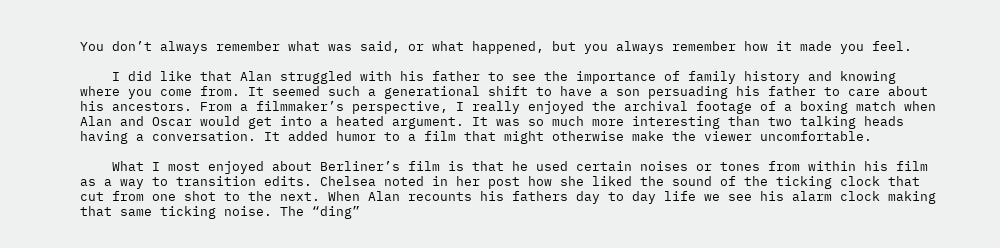You don’t always remember what was said, or what happened, but you always remember how it made you feel.

    I did like that Alan struggled with his father to see the importance of family history and knowing where you come from. It seemed such a generational shift to have a son persuading his father to care about his ancestors. From a filmmaker’s perspective, I really enjoyed the archival footage of a boxing match when Alan and Oscar would get into a heated argument. It was so much more interesting than two talking heads having a conversation. It added humor to a film that might otherwise make the viewer uncomfortable.

    What I most enjoyed about Berliner’s film is that he used certain noises or tones from within his film as a way to transition edits. Chelsea noted in her post how she liked the sound of the ticking clock that cut from one shot to the next. When Alan recounts his fathers day to day life we see his alarm clock making that same ticking noise. The “ding”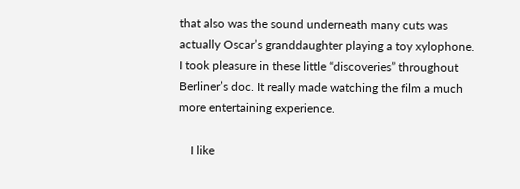that also was the sound underneath many cuts was actually Oscar’s granddaughter playing a toy xylophone. I took pleasure in these little “discoveries” throughout Berliner’s doc. It really made watching the film a much more entertaining experience.

    I like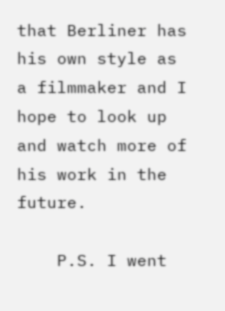that Berliner has his own style as a filmmaker and I hope to look up and watch more of his work in the future.

    P.S. I went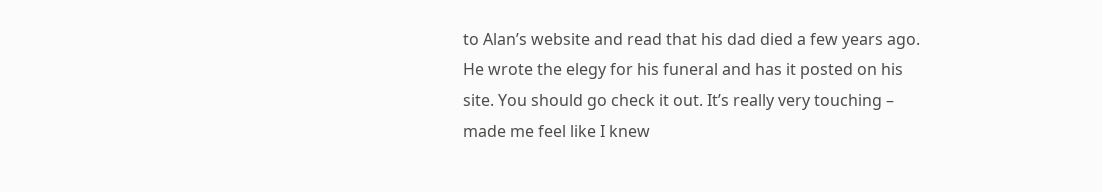to Alan’s website and read that his dad died a few years ago. He wrote the elegy for his funeral and has it posted on his site. You should go check it out. It’s really very touching – made me feel like I knew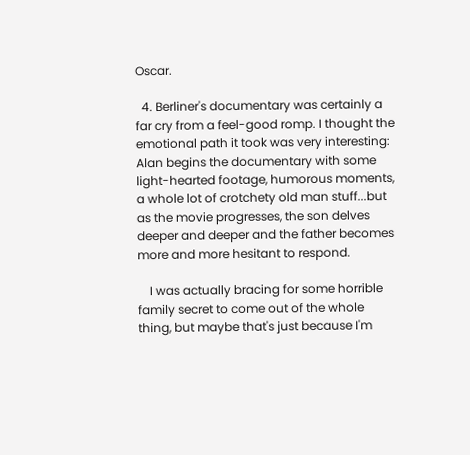Oscar.

  4. Berliner's documentary was certainly a far cry from a feel-good romp. I thought the emotional path it took was very interesting: Alan begins the documentary with some light-hearted footage, humorous moments, a whole lot of crotchety old man stuff...but as the movie progresses, the son delves deeper and deeper and the father becomes more and more hesitant to respond.

    I was actually bracing for some horrible family secret to come out of the whole thing, but maybe that's just because I'm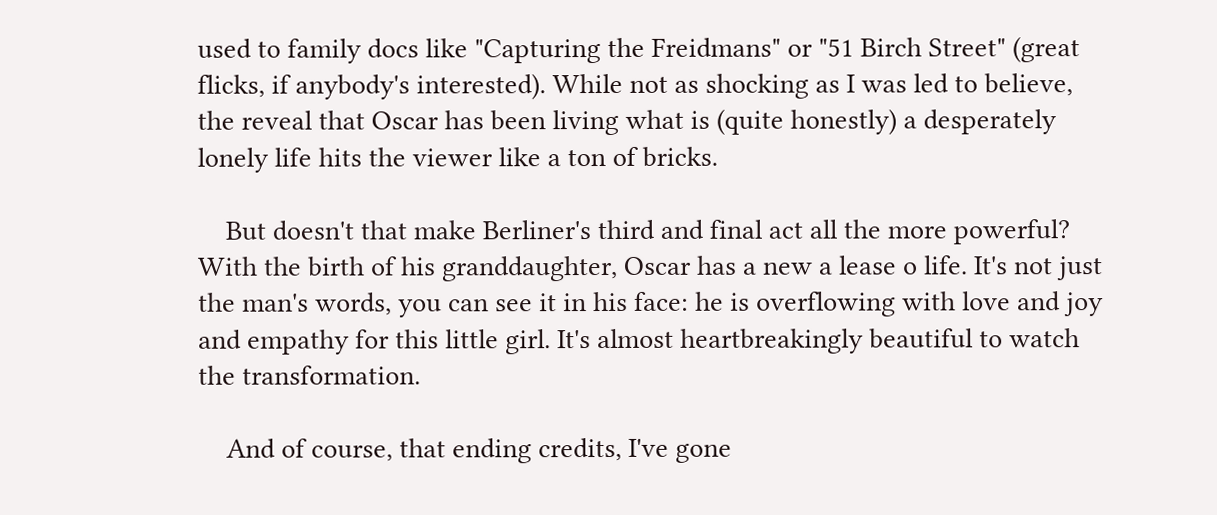used to family docs like "Capturing the Freidmans" or "51 Birch Street" (great flicks, if anybody's interested). While not as shocking as I was led to believe, the reveal that Oscar has been living what is (quite honestly) a desperately lonely life hits the viewer like a ton of bricks.

    But doesn't that make Berliner's third and final act all the more powerful? With the birth of his granddaughter, Oscar has a new a lease o life. It's not just the man's words, you can see it in his face: he is overflowing with love and joy and empathy for this little girl. It's almost heartbreakingly beautiful to watch the transformation.

    And of course, that ending credits, I've gone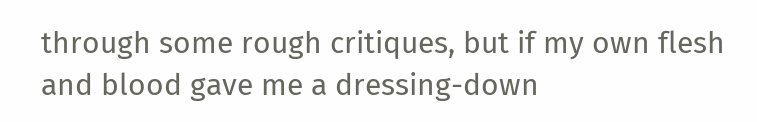through some rough critiques, but if my own flesh and blood gave me a dressing-down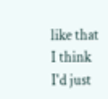like that I think I'd just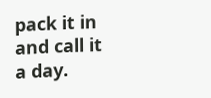pack it in and call it a day.